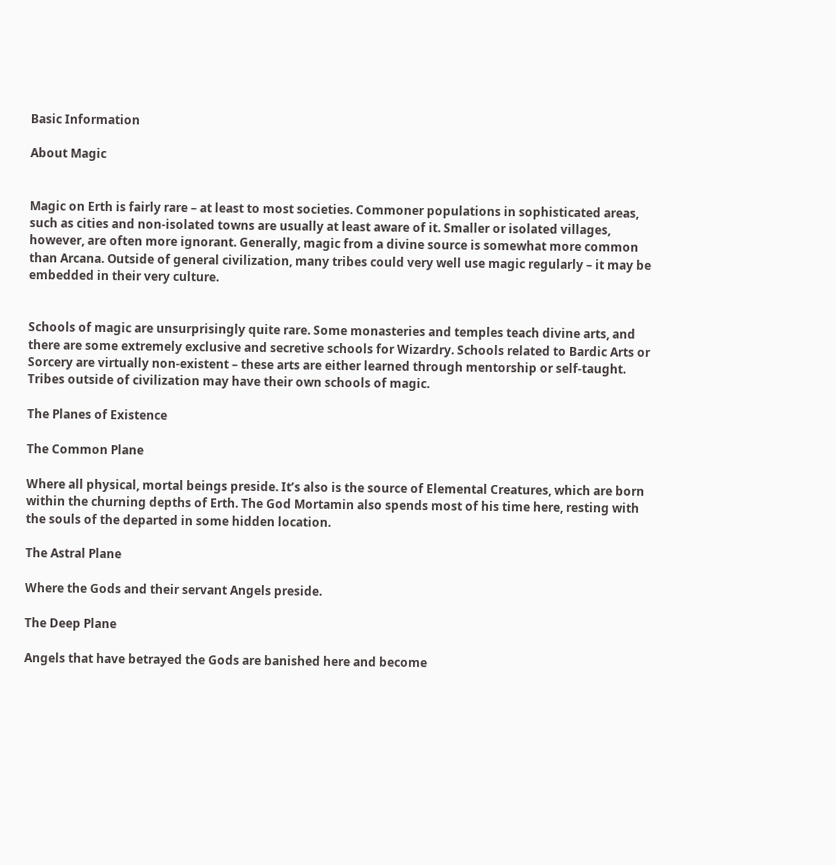Basic Information

About Magic


Magic on Erth is fairly rare – at least to most societies. Commoner populations in sophisticated areas, such as cities and non-isolated towns are usually at least aware of it. Smaller or isolated villages, however, are often more ignorant. Generally, magic from a divine source is somewhat more common than Arcana. Outside of general civilization, many tribes could very well use magic regularly – it may be embedded in their very culture.


Schools of magic are unsurprisingly quite rare. Some monasteries and temples teach divine arts, and there are some extremely exclusive and secretive schools for Wizardry. Schools related to Bardic Arts or Sorcery are virtually non-existent – these arts are either learned through mentorship or self-taught. Tribes outside of civilization may have their own schools of magic.

The Planes of Existence

The Common Plane

Where all physical, mortal beings preside. It’s also is the source of Elemental Creatures, which are born within the churning depths of Erth. The God Mortamin also spends most of his time here, resting with the souls of the departed in some hidden location.

The Astral Plane

Where the Gods and their servant Angels preside.

The Deep Plane

Angels that have betrayed the Gods are banished here and become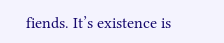fiends. It’s existence is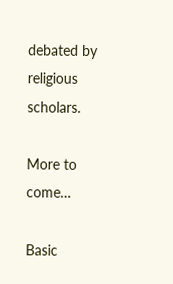debated by religious scholars.

More to come…

Basic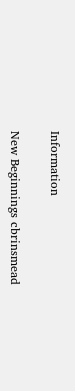Information

New Beginnings cbrinsmead